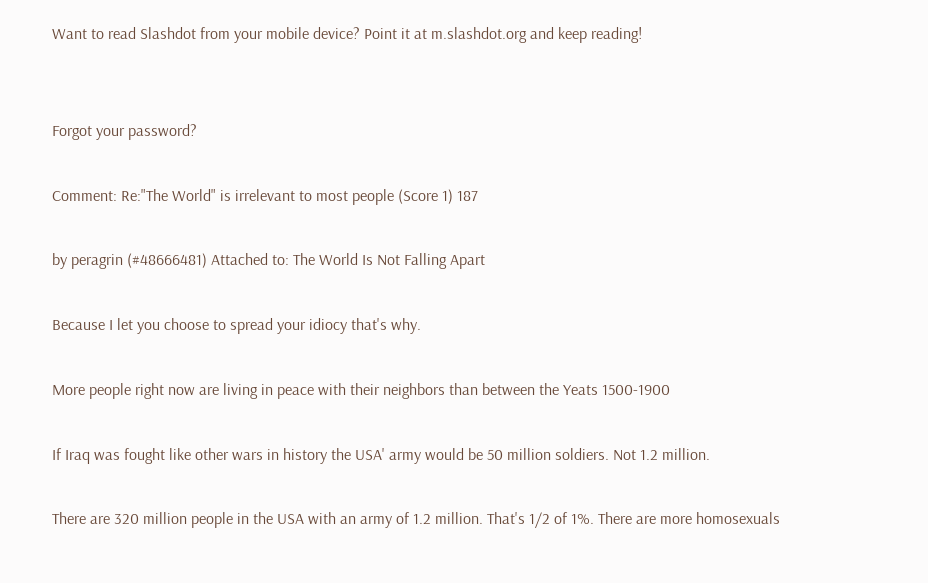Want to read Slashdot from your mobile device? Point it at m.slashdot.org and keep reading!


Forgot your password?

Comment: Re:"The World" is irrelevant to most people (Score 1) 187

by peragrin (#48666481) Attached to: The World Is Not Falling Apart

Because I let you choose to spread your idiocy that's why.

More people right now are living in peace with their neighbors than between the Yeats 1500-1900

If Iraq was fought like other wars in history the USA' army would be 50 million soldiers. Not 1.2 million.

There are 320 million people in the USA with an army of 1.2 million. That's 1/2 of 1%. There are more homosexuals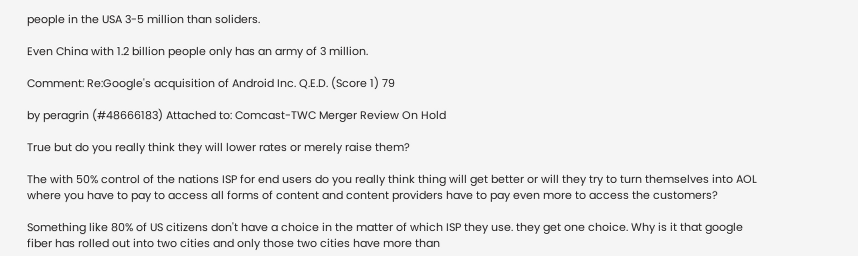people in the USA 3-5 million than soliders.

Even China with 1.2 billion people only has an army of 3 million.

Comment: Re:Google's acquisition of Android Inc. Q.E.D. (Score 1) 79

by peragrin (#48666183) Attached to: Comcast-TWC Merger Review On Hold

True but do you really think they will lower rates or merely raise them?

The with 50% control of the nations ISP for end users do you really think thing will get better or will they try to turn themselves into AOL where you have to pay to access all forms of content and content providers have to pay even more to access the customers?

Something like 80% of US citizens don't have a choice in the matter of which ISP they use. they get one choice. Why is it that google fiber has rolled out into two cities and only those two cities have more than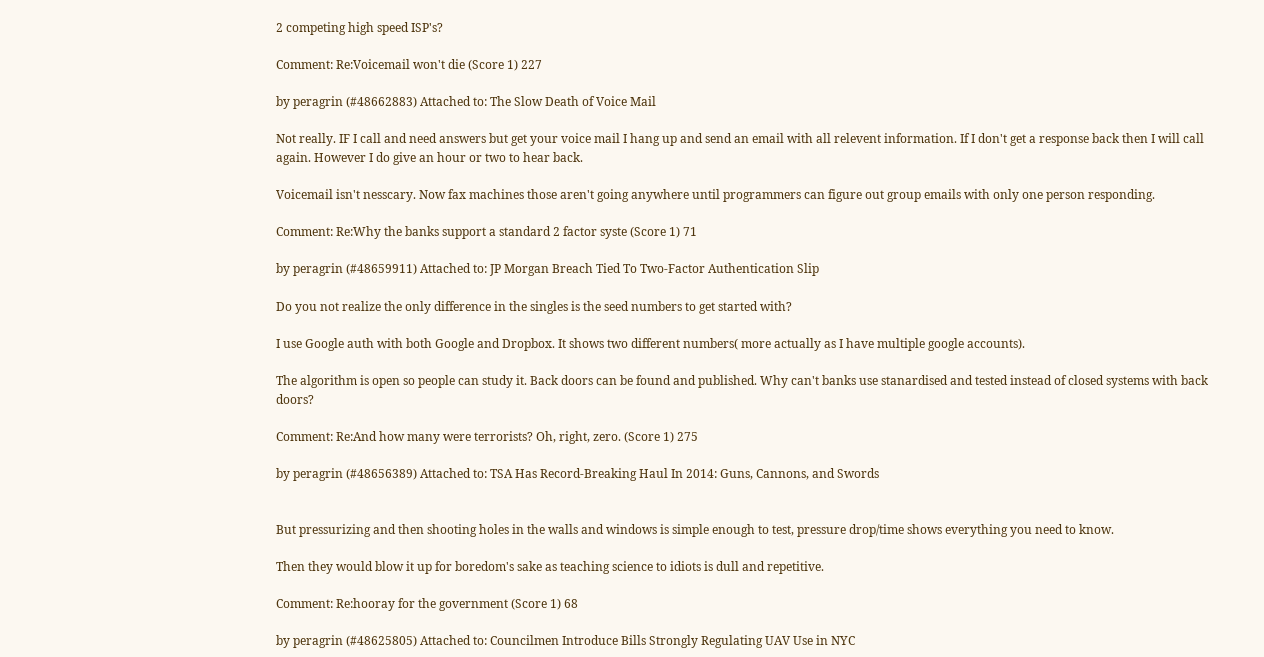2 competing high speed ISP's?

Comment: Re:Voicemail won't die (Score 1) 227

by peragrin (#48662883) Attached to: The Slow Death of Voice Mail

Not really. IF I call and need answers but get your voice mail I hang up and send an email with all relevent information. If I don't get a response back then I will call again. However I do give an hour or two to hear back.

Voicemail isn't nesscary. Now fax machines those aren't going anywhere until programmers can figure out group emails with only one person responding.

Comment: Re:Why the banks support a standard 2 factor syste (Score 1) 71

by peragrin (#48659911) Attached to: JP Morgan Breach Tied To Two-Factor Authentication Slip

Do you not realize the only difference in the singles is the seed numbers to get started with?

I use Google auth with both Google and Dropbox. It shows two different numbers( more actually as I have multiple google accounts).

The algorithm is open so people can study it. Back doors can be found and published. Why can't banks use stanardised and tested instead of closed systems with back doors?

Comment: Re:And how many were terrorists? Oh, right, zero. (Score 1) 275

by peragrin (#48656389) Attached to: TSA Has Record-Breaking Haul In 2014: Guns, Cannons, and Swords


But pressurizing and then shooting holes in the walls and windows is simple enough to test, pressure drop/time shows everything you need to know.

Then they would blow it up for boredom's sake as teaching science to idiots is dull and repetitive.

Comment: Re:hooray for the government (Score 1) 68

by peragrin (#48625805) Attached to: Councilmen Introduce Bills Strongly Regulating UAV Use in NYC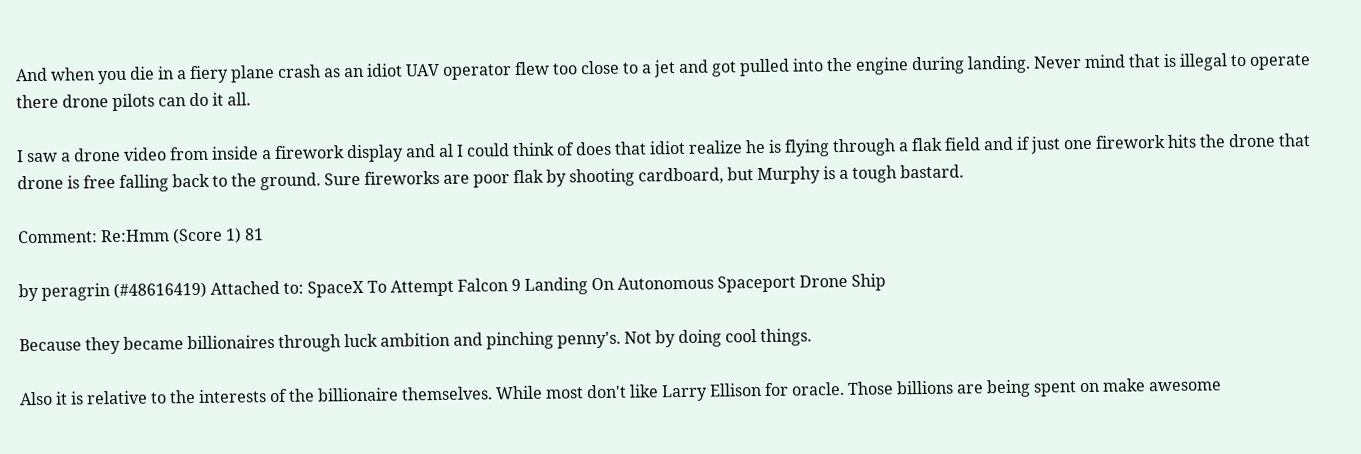And when you die in a fiery plane crash as an idiot UAV operator flew too close to a jet and got pulled into the engine during landing. Never mind that is illegal to operate there drone pilots can do it all.

I saw a drone video from inside a firework display and al I could think of does that idiot realize he is flying through a flak field and if just one firework hits the drone that drone is free falling back to the ground. Sure fireworks are poor flak by shooting cardboard, but Murphy is a tough bastard.

Comment: Re:Hmm (Score 1) 81

by peragrin (#48616419) Attached to: SpaceX To Attempt Falcon 9 Landing On Autonomous Spaceport Drone Ship

Because they became billionaires through luck ambition and pinching penny's. Not by doing cool things.

Also it is relative to the interests of the billionaire themselves. While most don't like Larry Ellison for oracle. Those billions are being spent on make awesome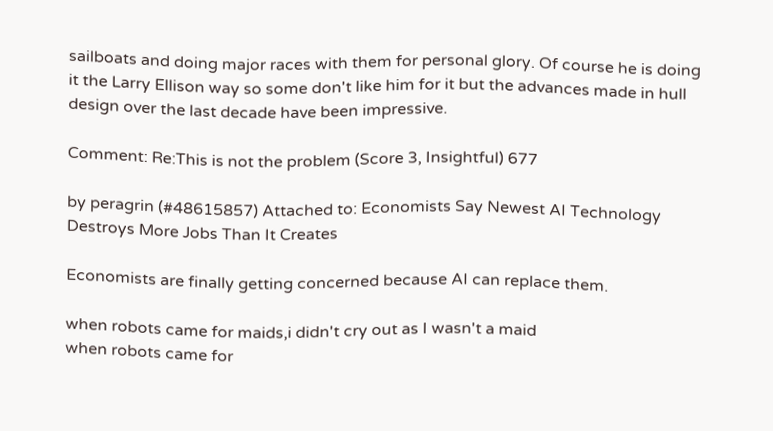sailboats and doing major races with them for personal glory. Of course he is doing it the Larry Ellison way so some don't like him for it but the advances made in hull design over the last decade have been impressive.

Comment: Re:This is not the problem (Score 3, Insightful) 677

by peragrin (#48615857) Attached to: Economists Say Newest AI Technology Destroys More Jobs Than It Creates

Economists are finally getting concerned because AI can replace them.

when robots came for maids,i didn't cry out as I wasn't a maid
when robots came for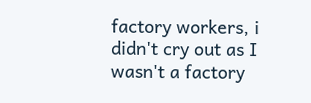factory workers, i didn't cry out as I wasn't a factory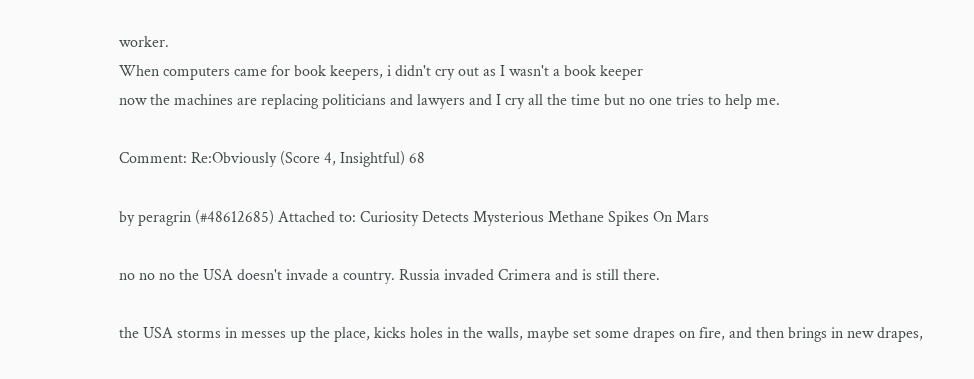worker.
When computers came for book keepers, i didn't cry out as I wasn't a book keeper
now the machines are replacing politicians and lawyers and I cry all the time but no one tries to help me.

Comment: Re:Obviously (Score 4, Insightful) 68

by peragrin (#48612685) Attached to: Curiosity Detects Mysterious Methane Spikes On Mars

no no no the USA doesn't invade a country. Russia invaded Crimera and is still there.

the USA storms in messes up the place, kicks holes in the walls, maybe set some drapes on fire, and then brings in new drapes,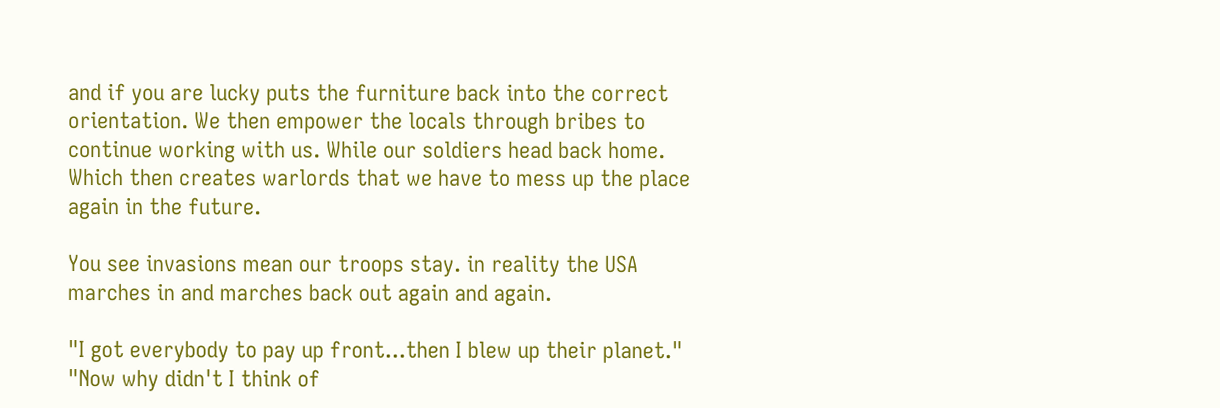and if you are lucky puts the furniture back into the correct orientation. We then empower the locals through bribes to continue working with us. While our soldiers head back home. Which then creates warlords that we have to mess up the place again in the future.

You see invasions mean our troops stay. in reality the USA marches in and marches back out again and again.

"I got everybody to pay up front...then I blew up their planet." "Now why didn't I think of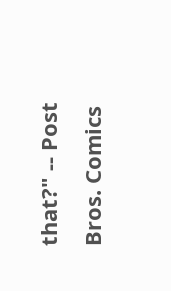that?" -- Post Bros. Comics